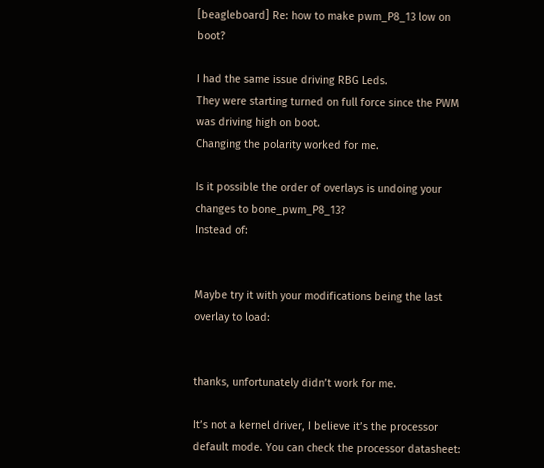[beagleboard] Re: how to make pwm_P8_13 low on boot?

I had the same issue driving RBG Leds.
They were starting turned on full force since the PWM was driving high on boot.
Changing the polarity worked for me.

Is it possible the order of overlays is undoing your changes to bone_pwm_P8_13?
Instead of:


Maybe try it with your modifications being the last overlay to load:


thanks, unfortunately didn’t work for me.

It’s not a kernel driver, I believe it’s the processor default mode. You can check the processor datasheet: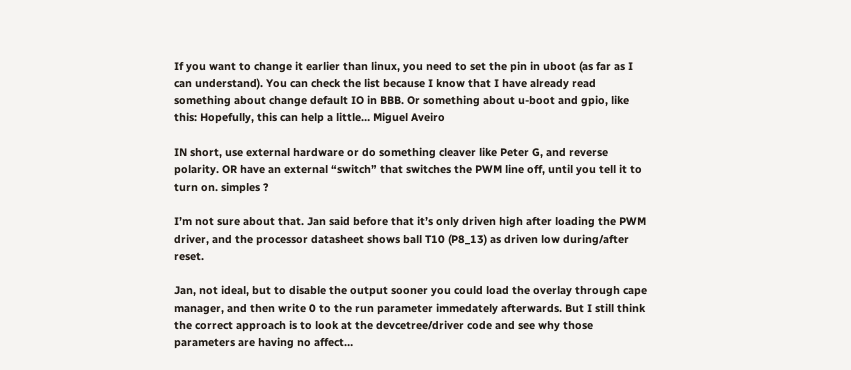If you want to change it earlier than linux, you need to set the pin in uboot (as far as I can understand). You can check the list because I know that I have already read something about change default IO in BBB. Or something about u-boot and gpio, like this: Hopefully, this can help a little… Miguel Aveiro

IN short, use external hardware or do something cleaver like Peter G, and reverse polarity. OR have an external “switch” that switches the PWM line off, until you tell it to turn on. simples ?

I’m not sure about that. Jan said before that it’s only driven high after loading the PWM driver, and the processor datasheet shows ball T10 (P8_13) as driven low during/after reset.

Jan, not ideal, but to disable the output sooner you could load the overlay through cape manager, and then write 0 to the run parameter immedately afterwards. But I still think the correct approach is to look at the devcetree/driver code and see why those parameters are having no affect…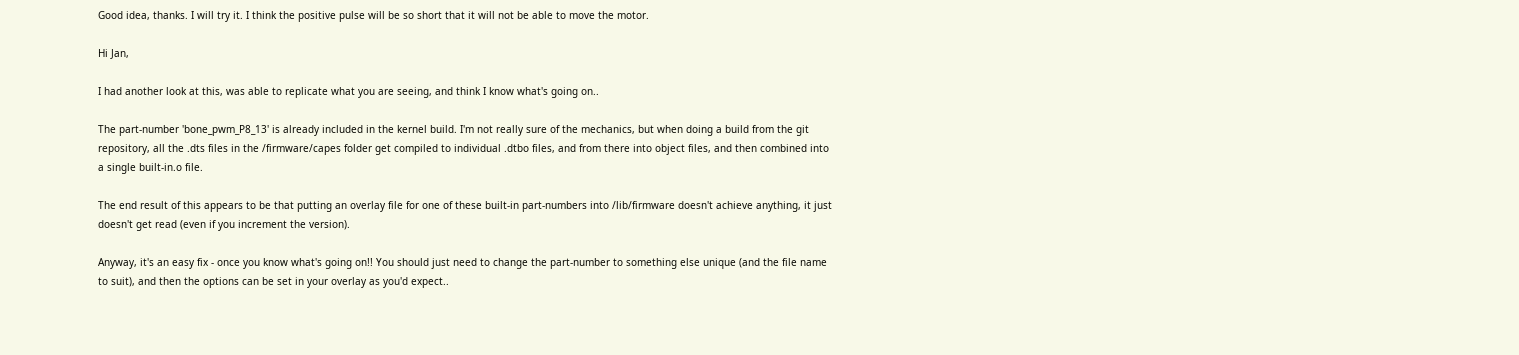Good idea, thanks. I will try it. I think the positive pulse will be so short that it will not be able to move the motor.

Hi Jan,

I had another look at this, was able to replicate what you are seeing, and think I know what's going on..

The part-number 'bone_pwm_P8_13' is already included in the kernel build. I'm not really sure of the mechanics, but when doing a build from the git repository, all the .dts files in the /firmware/capes folder get compiled to individual .dtbo files, and from there into object files, and then combined into a single built-in.o file.

The end result of this appears to be that putting an overlay file for one of these built-in part-numbers into /lib/firmware doesn't achieve anything, it just doesn't get read (even if you increment the version).

Anyway, it's an easy fix - once you know what's going on!! You should just need to change the part-number to something else unique (and the file name to suit), and then the options can be set in your overlay as you'd expect..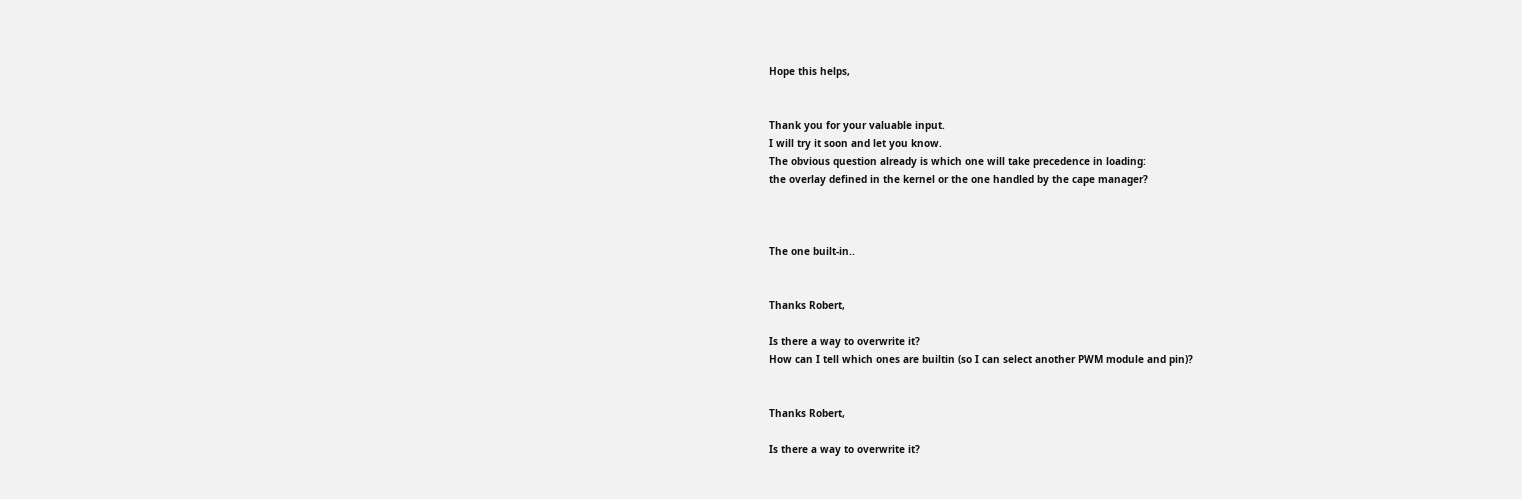Hope this helps,


Thank you for your valuable input.
I will try it soon and let you know.
The obvious question already is which one will take precedence in loading:
the overlay defined in the kernel or the one handled by the cape manager?



The one built-in..


Thanks Robert,

Is there a way to overwrite it?
How can I tell which ones are builtin (so I can select another PWM module and pin)?


Thanks Robert,

Is there a way to overwrite it?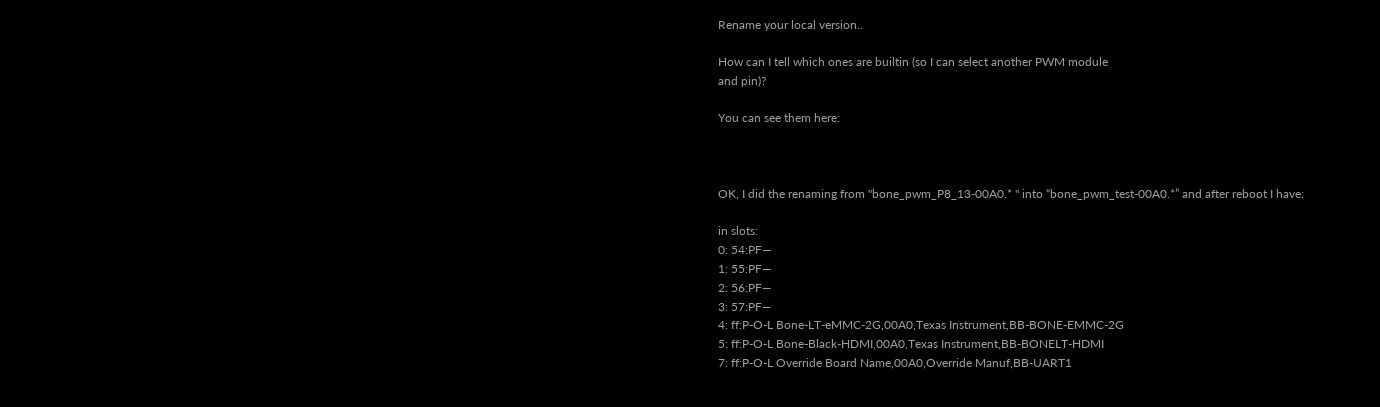Rename your local version..

How can I tell which ones are builtin (so I can select another PWM module
and pin)?

You can see them here:



OK, I did the renaming from "bone_pwm_P8_13-00A0.* " into “bone_pwm_test-00A0.*” and after reboot I have:

in slots:
0: 54:PF—
1: 55:PF—
2: 56:PF—
3: 57:PF—
4: ff:P-O-L Bone-LT-eMMC-2G,00A0,Texas Instrument,BB-BONE-EMMC-2G
5: ff:P-O-L Bone-Black-HDMI,00A0,Texas Instrument,BB-BONELT-HDMI
7: ff:P-O-L Override Board Name,00A0,Override Manuf,BB-UART1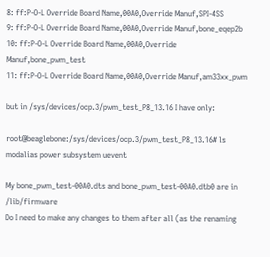8: ff:P-O-L Override Board Name,00A0,Override Manuf,SPI-4SS
9: ff:P-O-L Override Board Name,00A0,Override Manuf,bone_eqep2b
10: ff:P-O-L Override Board Name,00A0,Override Manuf,bone_pwm_test
11: ff:P-O-L Override Board Name,00A0,Override Manuf,am33xx_pwm

but in /sys/devices/ocp.3/pwm_test_P8_13.16 I have only:

root@beaglebone:/sys/devices/ocp.3/pwm_test_P8_13.16# ls
modalias power subsystem uevent

My bone_pwm_test-00A0.dts and bone_pwm_test-00A0.dtb0 are in /lib/firmware
Do I need to make any changes to them after all (as the renaming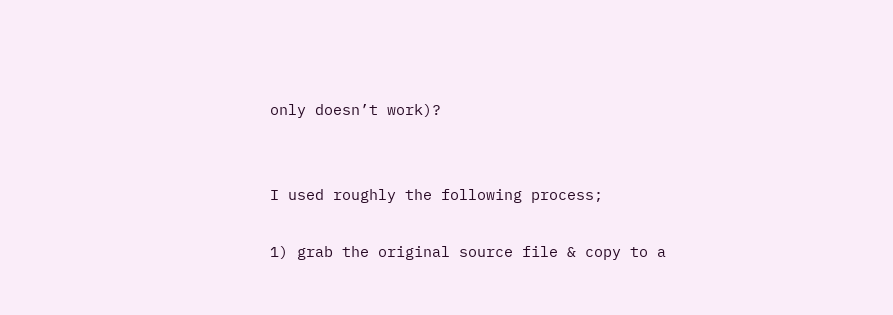only doesn’t work)?


I used roughly the following process;

1) grab the original source file & copy to a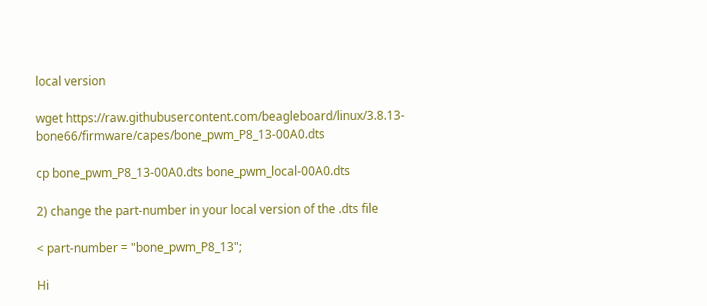local version

wget https://raw.githubusercontent.com/beagleboard/linux/3.8.13-bone66/firmware/capes/bone_pwm_P8_13-00A0.dts

cp bone_pwm_P8_13-00A0.dts bone_pwm_local-00A0.dts

2) change the part-number in your local version of the .dts file

< part-number = "bone_pwm_P8_13";

Hi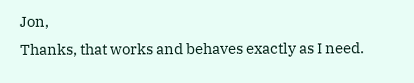Jon,
Thanks, that works and behaves exactly as I need.